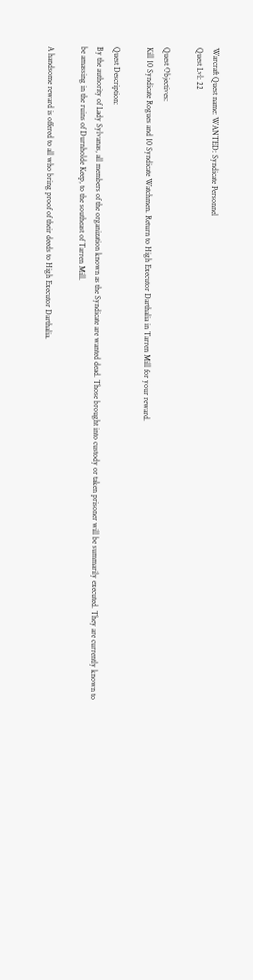Warcraft Quest name: WANTED: Syndicate Personnel
Quest Lvl: 22

Quest Objectives:
Kill 10 Syndicate Rogues and 10 Syndicate Watchmen. Return to High Executor Darthalia in Tarren Mill for your reward.

Quest Description:
By the authority of Lady Sylvanas, all members of the organization known as the Syndicate are wanted dead. Those brought into custody or taken prisoner will be summarily executed. They are currently known to be amassing in the ruins of Durnholde Keep, to the southeast of Tarren Mill.

A handsome reward is offered to all who bring proof of their deeds to High Executor Darthalia.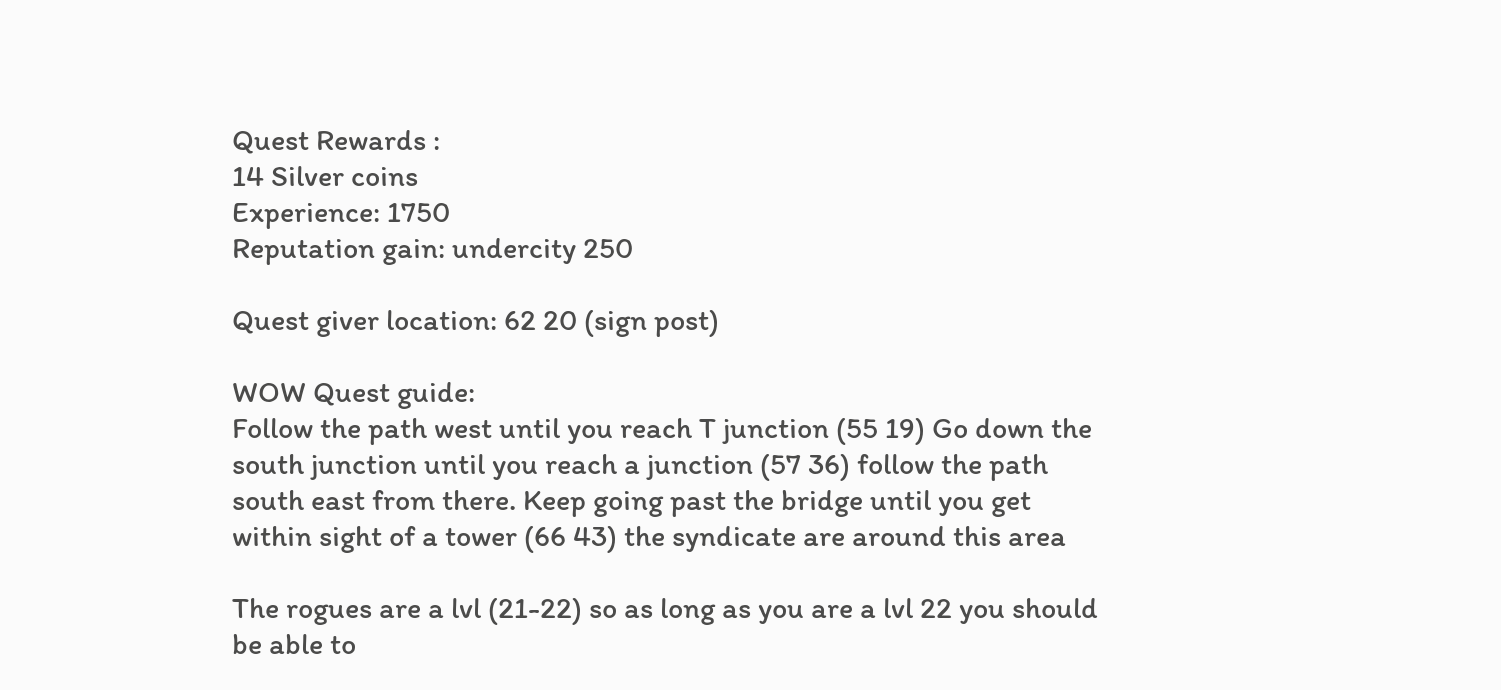Quest Rewards :
14 Silver coins
Experience: 1750
Reputation gain: undercity 250

Quest giver location: 62 20 (sign post)

WOW Quest guide:
Follow the path west until you reach T junction (55 19) Go down the south junction until you reach a junction (57 36) follow the path south east from there. Keep going past the bridge until you get within sight of a tower (66 43) the syndicate are around this area

The rogues are a lvl (21-22) so as long as you are a lvl 22 you should be able to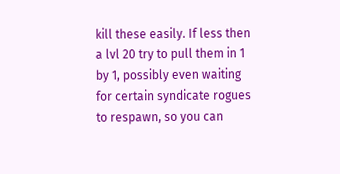kill these easily. If less then a lvl 20 try to pull them in 1 by 1, possibly even waiting for certain syndicate rogues to respawn, so you can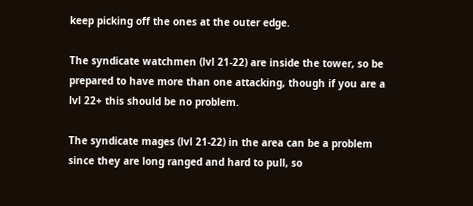keep picking off the ones at the outer edge.

The syndicate watchmen (lvl 21-22) are inside the tower, so be prepared to have more than one attacking, though if you are a lvl 22+ this should be no problem.

The syndicate mages (lvl 21-22) in the area can be a problem since they are long ranged and hard to pull, so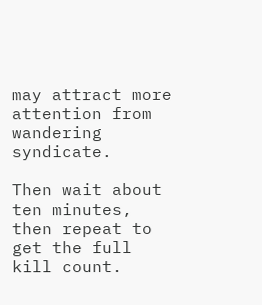may attract more attention from wandering syndicate.

Then wait about ten minutes, then repeat to get the full kill count.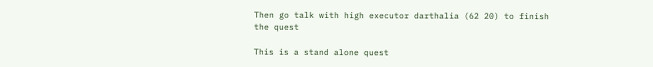Then go talk with high executor darthalia (62 20) to finish the quest

This is a stand alone quest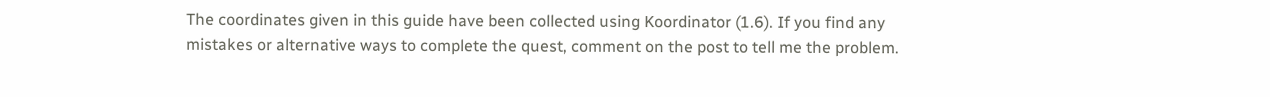The coordinates given in this guide have been collected using Koordinator (1.6). If you find any mistakes or alternative ways to complete the quest, comment on the post to tell me the problem.